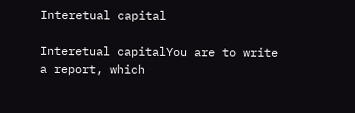Interetual capital

Interetual capitalYou are to write a report, which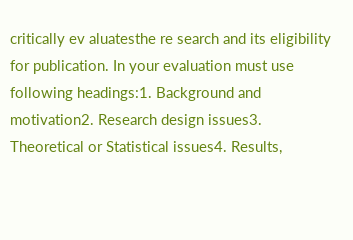critically ev aluatesthe re search and its eligibility for publication. In your evaluation must use following headings:1. Background and motivation2. Research design issues3. Theoretical or Statistical issues4. Results,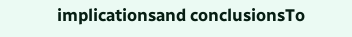implicationsand conclusionsTo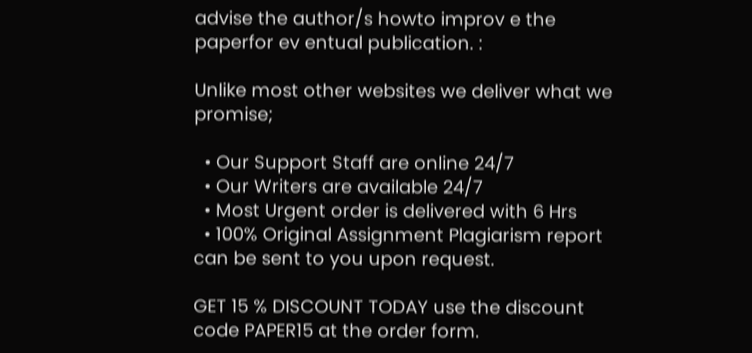advise the author/s howto improv e the paperfor ev entual publication. :

Unlike most other websites we deliver what we promise;

  • Our Support Staff are online 24/7
  • Our Writers are available 24/7
  • Most Urgent order is delivered with 6 Hrs
  • 100% Original Assignment Plagiarism report can be sent to you upon request.

GET 15 % DISCOUNT TODAY use the discount code PAPER15 at the order form.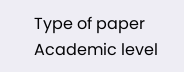Type of paper Academic level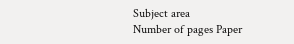Subject area
Number of pages Paper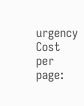urgency Cost per page: